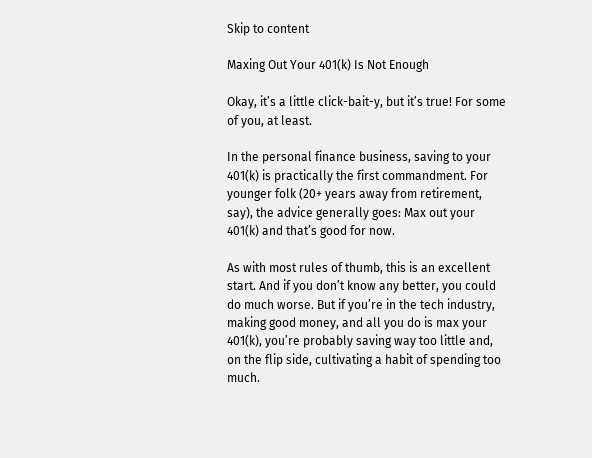Skip to content

Maxing Out Your 401(k) Is Not Enough

Okay, it’s a little click-bait-y, but it’s true! For some of you, at least.

In the personal finance business, saving to your 401(k) is practically the first commandment. For younger folk (20+ years away from retirement, say), the advice generally goes: Max out your 401(k) and that’s good for now.

As with most rules of thumb, this is an excellent start. And if you don’t know any better, you could do much worse. But if you’re in the tech industry, making good money, and all you do is max your 401(k), you’re probably saving way too little and, on the flip side, cultivating a habit of spending too much.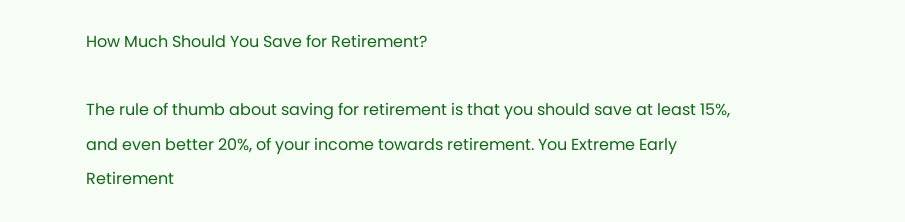How Much Should You Save for Retirement?

The rule of thumb about saving for retirement is that you should save at least 15%, and even better 20%, of your income towards retirement. You Extreme Early Retirement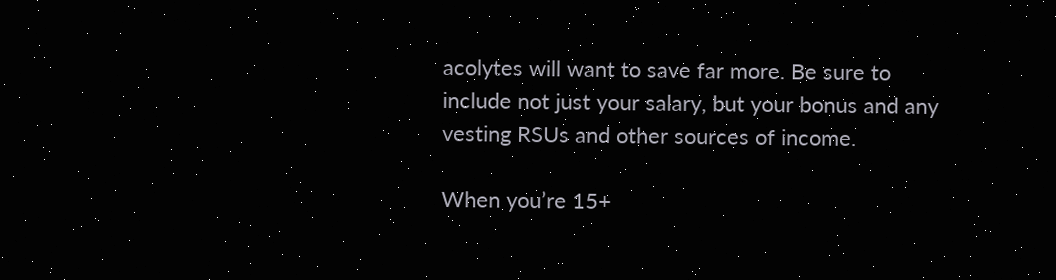acolytes will want to save far more. Be sure to include not just your salary, but your bonus and any vesting RSUs and other sources of income.

When you’re 15+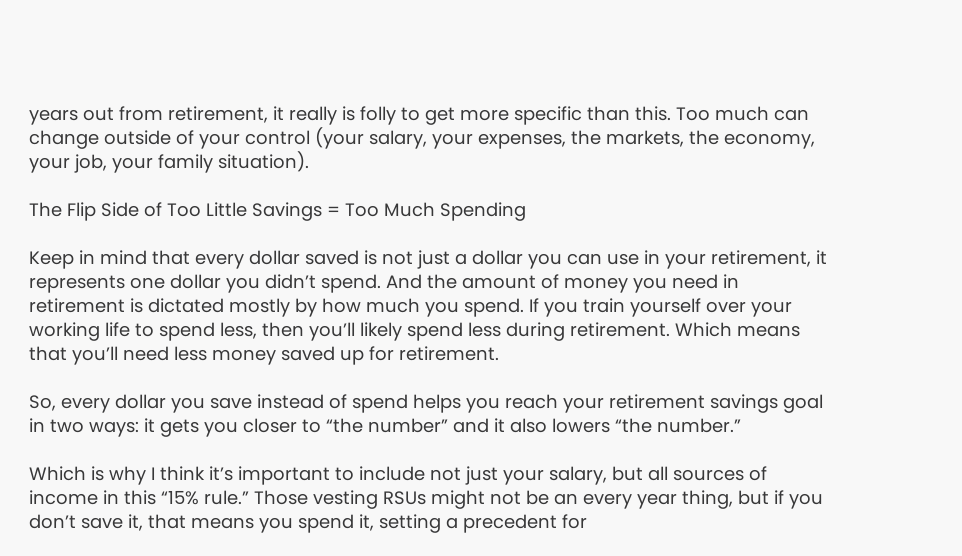years out from retirement, it really is folly to get more specific than this. Too much can change outside of your control (your salary, your expenses, the markets, the economy, your job, your family situation).

The Flip Side of Too Little Savings = Too Much Spending

Keep in mind that every dollar saved is not just a dollar you can use in your retirement, it represents one dollar you didn’t spend. And the amount of money you need in retirement is dictated mostly by how much you spend. If you train yourself over your working life to spend less, then you’ll likely spend less during retirement. Which means that you’ll need less money saved up for retirement.

So, every dollar you save instead of spend helps you reach your retirement savings goal in two ways: it gets you closer to “the number” and it also lowers “the number.”

Which is why I think it’s important to include not just your salary, but all sources of income in this “15% rule.” Those vesting RSUs might not be an every year thing, but if you don’t save it, that means you spend it, setting a precedent for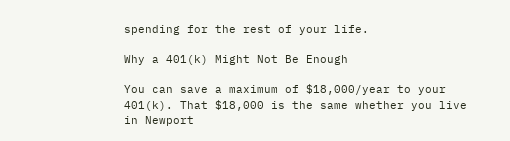spending for the rest of your life.

Why a 401(k) Might Not Be Enough

You can save a maximum of $18,000/year to your 401(k). That $18,000 is the same whether you live in Newport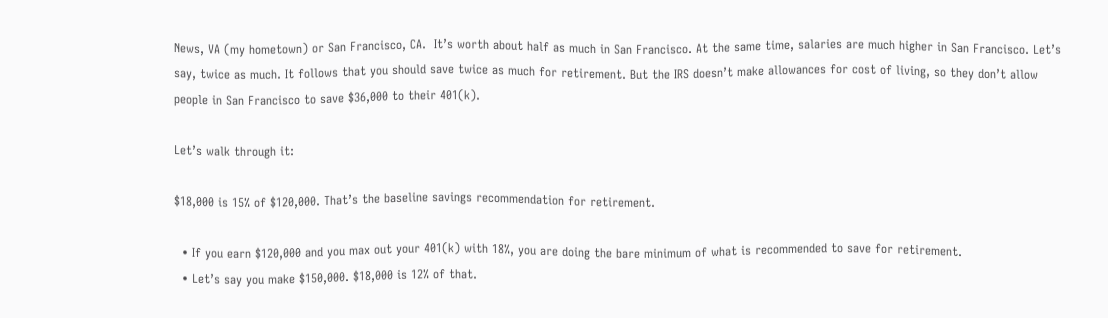News, VA (my hometown) or San Francisco, CA.  It’s worth about half as much in San Francisco. At the same time, salaries are much higher in San Francisco. Let’s say, twice as much. It follows that you should save twice as much for retirement. But the IRS doesn’t make allowances for cost of living, so they don’t allow people in San Francisco to save $36,000 to their 401(k).

Let’s walk through it:

$18,000 is 15% of $120,000. That’s the baseline savings recommendation for retirement.

  • If you earn $120,000 and you max out your 401(k) with 18%, you are doing the bare minimum of what is recommended to save for retirement.
  • Let’s say you make $150,000. $18,000 is 12% of that.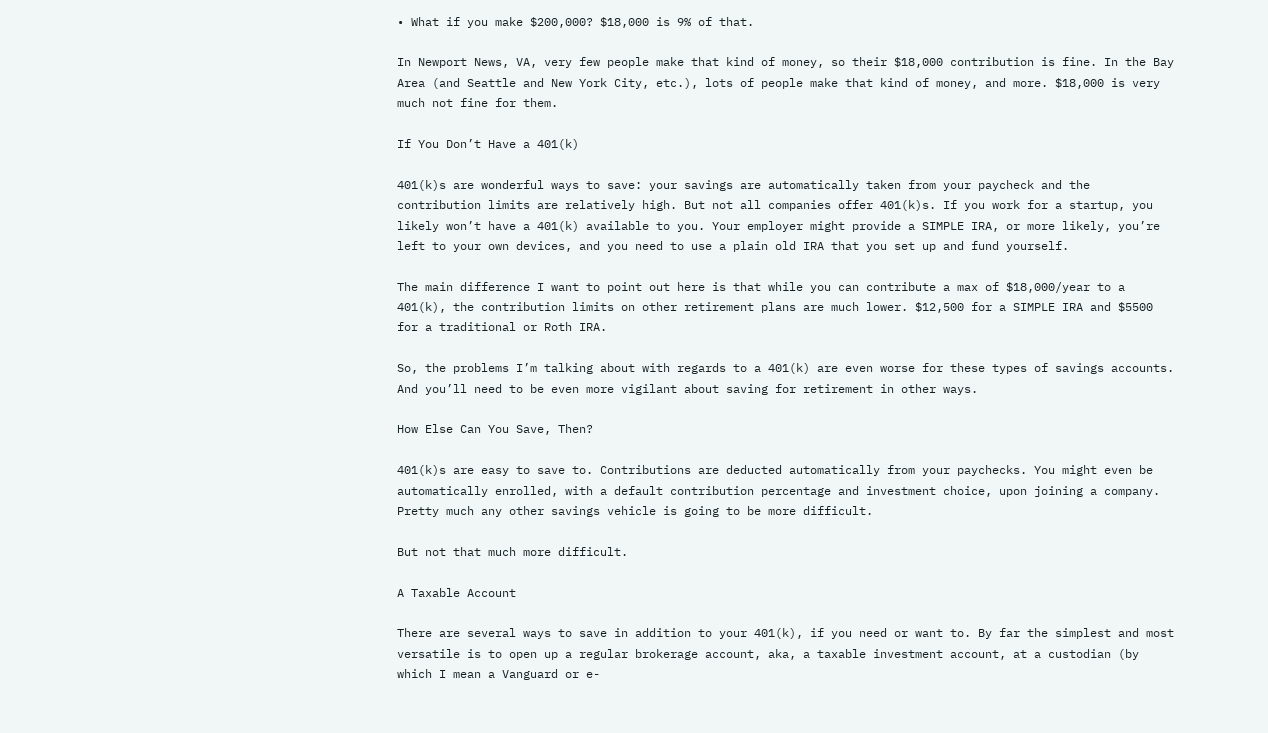• What if you make $200,000? $18,000 is 9% of that.

In Newport News, VA, very few people make that kind of money, so their $18,000 contribution is fine. In the Bay Area (and Seattle and New York City, etc.), lots of people make that kind of money, and more. $18,000 is very much not fine for them.

If You Don’t Have a 401(k)

401(k)s are wonderful ways to save: your savings are automatically taken from your paycheck and the contribution limits are relatively high. But not all companies offer 401(k)s. If you work for a startup, you likely won’t have a 401(k) available to you. Your employer might provide a SIMPLE IRA, or more likely, you’re left to your own devices, and you need to use a plain old IRA that you set up and fund yourself.

The main difference I want to point out here is that while you can contribute a max of $18,000/year to a 401(k), the contribution limits on other retirement plans are much lower. $12,500 for a SIMPLE IRA and $5500 for a traditional or Roth IRA.

So, the problems I’m talking about with regards to a 401(k) are even worse for these types of savings accounts. And you’ll need to be even more vigilant about saving for retirement in other ways.

How Else Can You Save, Then?

401(k)s are easy to save to. Contributions are deducted automatically from your paychecks. You might even be automatically enrolled, with a default contribution percentage and investment choice, upon joining a company. Pretty much any other savings vehicle is going to be more difficult.

But not that much more difficult.

A Taxable Account

There are several ways to save in addition to your 401(k), if you need or want to. By far the simplest and most versatile is to open up a regular brokerage account, aka, a taxable investment account, at a custodian (by which I mean a Vanguard or e-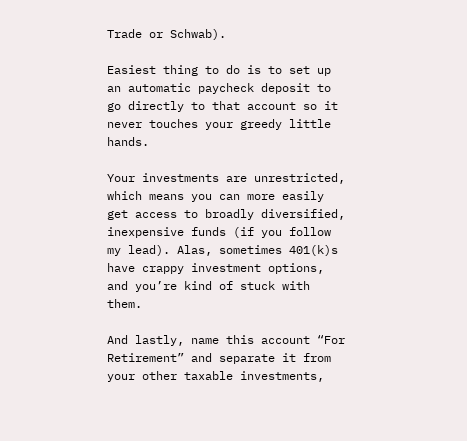Trade or Schwab).

Easiest thing to do is to set up an automatic paycheck deposit to go directly to that account so it never touches your greedy little hands.

Your investments are unrestricted, which means you can more easily get access to broadly diversified, inexpensive funds (if you follow my lead). Alas, sometimes 401(k)s have crappy investment options, and you’re kind of stuck with them.

And lastly, name this account “For Retirement” and separate it from your other taxable investments,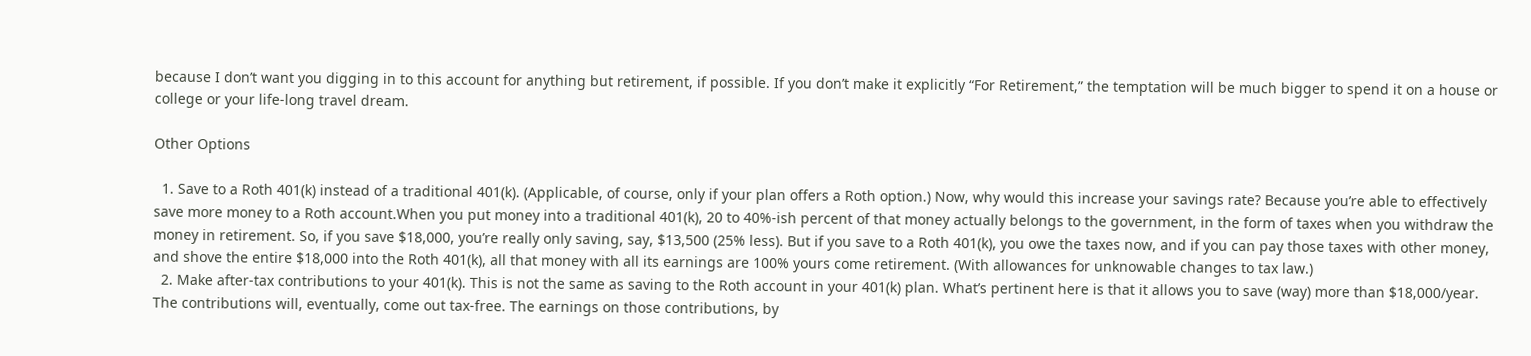because I don’t want you digging in to this account for anything but retirement, if possible. If you don’t make it explicitly “For Retirement,” the temptation will be much bigger to spend it on a house or college or your life-long travel dream.

Other Options

  1. Save to a Roth 401(k) instead of a traditional 401(k). (Applicable, of course, only if your plan offers a Roth option.) Now, why would this increase your savings rate? Because you’re able to effectively save more money to a Roth account.When you put money into a traditional 401(k), 20 to 40%-ish percent of that money actually belongs to the government, in the form of taxes when you withdraw the money in retirement. So, if you save $18,000, you’re really only saving, say, $13,500 (25% less). But if you save to a Roth 401(k), you owe the taxes now, and if you can pay those taxes with other money, and shove the entire $18,000 into the Roth 401(k), all that money with all its earnings are 100% yours come retirement. (With allowances for unknowable changes to tax law.)
  2. Make after-tax contributions to your 401(k). This is not the same as saving to the Roth account in your 401(k) plan. What’s pertinent here is that it allows you to save (way) more than $18,000/year. The contributions will, eventually, come out tax-free. The earnings on those contributions, by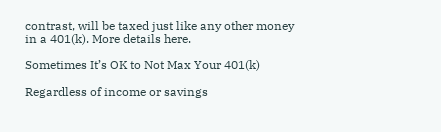contrast, will be taxed just like any other money in a 401(k). More details here.

Sometimes It’s OK to Not Max Your 401(k)

Regardless of income or savings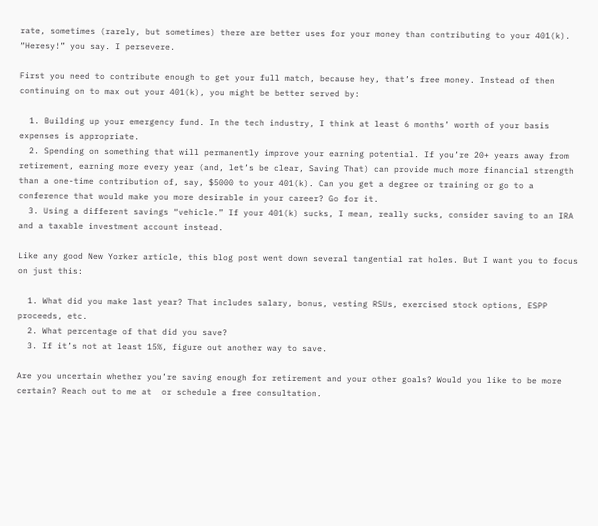rate, sometimes (rarely, but sometimes) there are better uses for your money than contributing to your 401(k). “Heresy!” you say. I persevere.

First you need to contribute enough to get your full match, because hey, that’s free money. Instead of then continuing on to max out your 401(k), you might be better served by:

  1. Building up your emergency fund. In the tech industry, I think at least 6 months’ worth of your basis expenses is appropriate.
  2. Spending on something that will permanently improve your earning potential. If you’re 20+ years away from retirement, earning more every year (and, let’s be clear, Saving That) can provide much more financial strength than a one-time contribution of, say, $5000 to your 401(k). Can you get a degree or training or go to a conference that would make you more desirable in your career? Go for it.
  3. Using a different savings “vehicle.” If your 401(k) sucks, I mean, really sucks, consider saving to an IRA and a taxable investment account instead.

Like any good New Yorker article, this blog post went down several tangential rat holes. But I want you to focus on just this:

  1. What did you make last year? That includes salary, bonus, vesting RSUs, exercised stock options, ESPP proceeds, etc.
  2. What percentage of that did you save?
  3. If it’s not at least 15%, figure out another way to save.

Are you uncertain whether you’re saving enough for retirement and your other goals? Would you like to be more certain? Reach out to me at  or schedule a free consultation.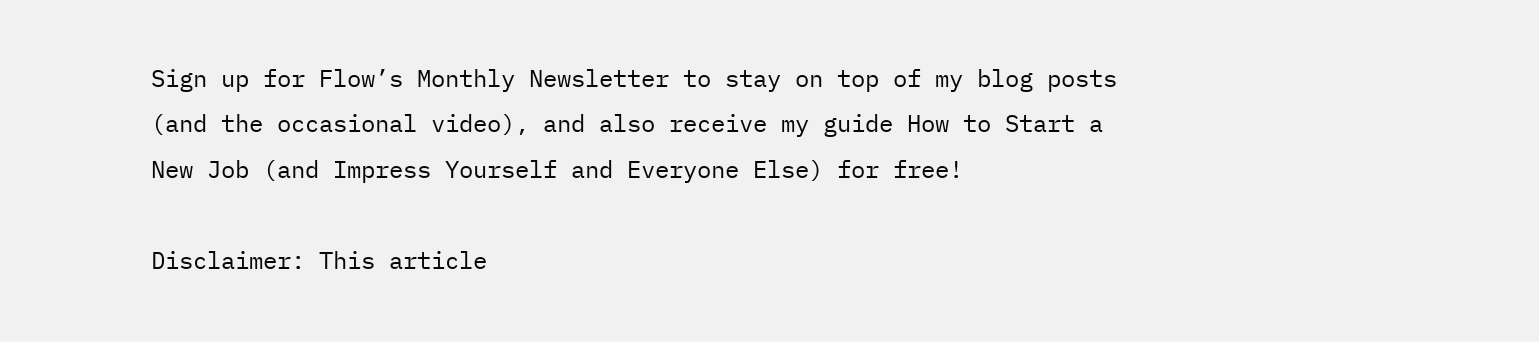Sign up for Flow’s Monthly Newsletter to stay on top of my blog posts (and the occasional video), and also receive my guide How to Start a New Job (and Impress Yourself and Everyone Else) for free!

Disclaimer: This article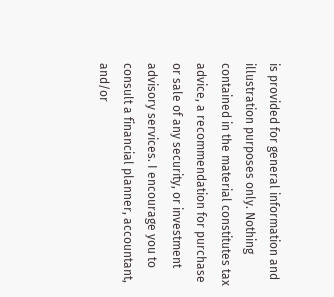is provided for general information and illustration purposes only. Nothing contained in the material constitutes tax advice, a recommendation for purchase or sale of any security, or investment advisory services. I encourage you to consult a financial planner, accountant, and/or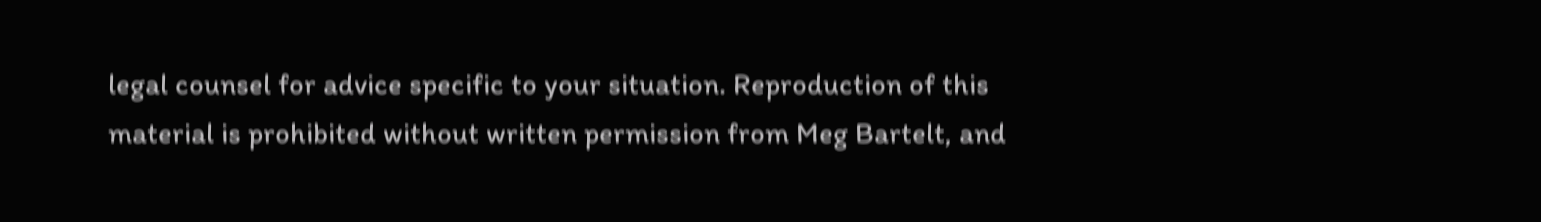legal counsel for advice specific to your situation. Reproduction of this material is prohibited without written permission from Meg Bartelt, and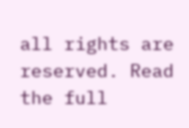all rights are reserved. Read the full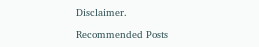Disclaimer.

Recommended Posts